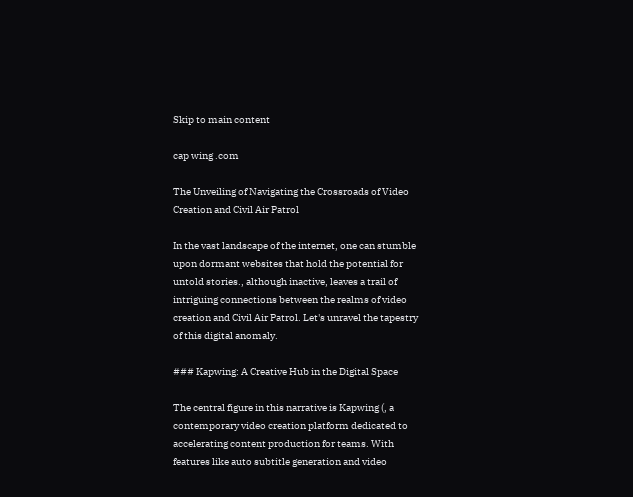Skip to main content

cap wing .com

The Unveiling of Navigating the Crossroads of Video Creation and Civil Air Patrol

In the vast landscape of the internet, one can stumble upon dormant websites that hold the potential for untold stories., although inactive, leaves a trail of intriguing connections between the realms of video creation and Civil Air Patrol. Let's unravel the tapestry of this digital anomaly.

### Kapwing: A Creative Hub in the Digital Space

The central figure in this narrative is Kapwing (, a contemporary video creation platform dedicated to accelerating content production for teams. With features like auto subtitle generation and video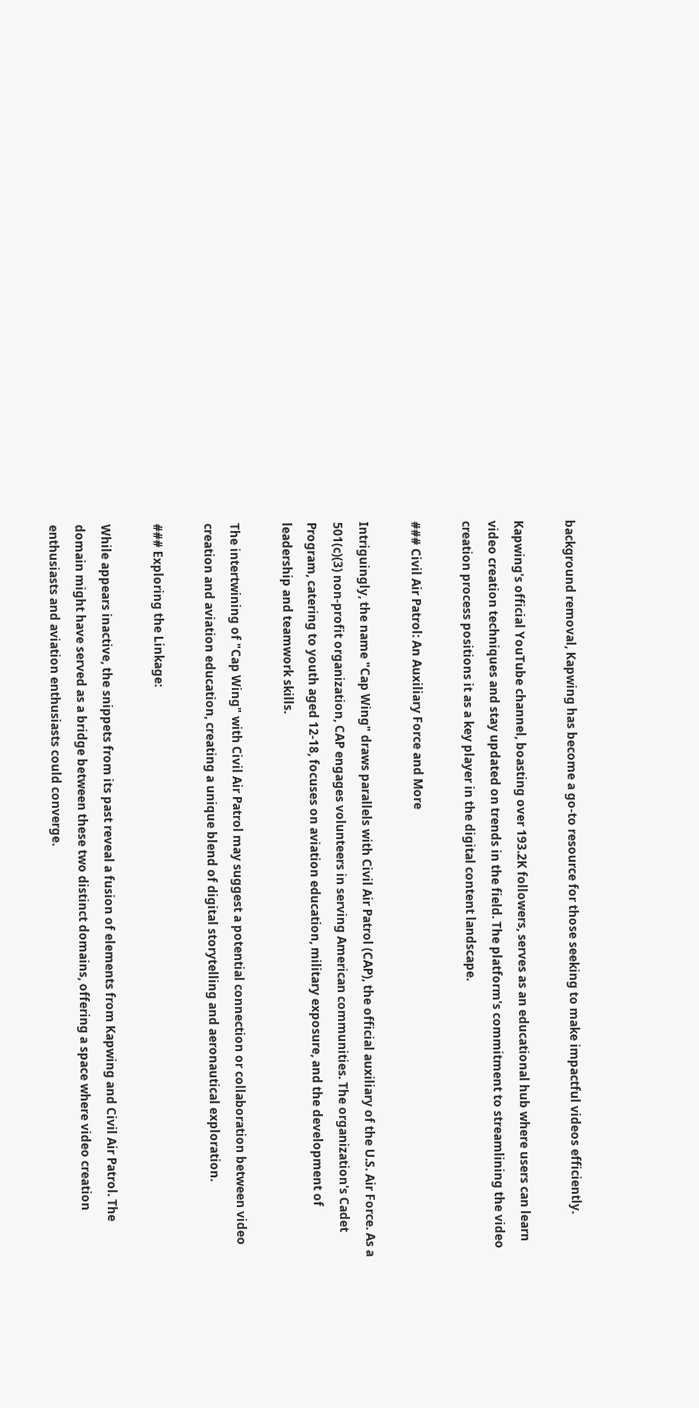background removal, Kapwing has become a go-to resource for those seeking to make impactful videos efficiently.

Kapwing's official YouTube channel, boasting over 193.2K followers, serves as an educational hub where users can learn video creation techniques and stay updated on trends in the field. The platform's commitment to streamlining the video creation process positions it as a key player in the digital content landscape.

### Civil Air Patrol: An Auxiliary Force and More

Intriguingly, the name "Cap Wing" draws parallels with Civil Air Patrol (CAP), the official auxiliary of the U.S. Air Force. As a 501(c)(3) non-profit organization, CAP engages volunteers in serving American communities. The organization's Cadet Program, catering to youth aged 12-18, focuses on aviation education, military exposure, and the development of leadership and teamwork skills.

The intertwining of "Cap Wing" with Civil Air Patrol may suggest a potential connection or collaboration between video creation and aviation education, creating a unique blend of digital storytelling and aeronautical exploration.

### Exploring the Linkage:

While appears inactive, the snippets from its past reveal a fusion of elements from Kapwing and Civil Air Patrol. The domain might have served as a bridge between these two distinct domains, offering a space where video creation enthusiasts and aviation enthusiasts could converge.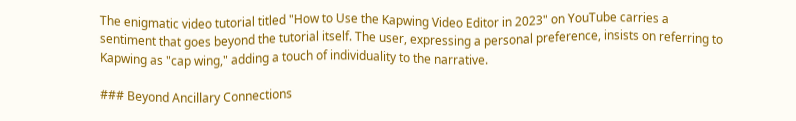The enigmatic video tutorial titled "How to Use the Kapwing Video Editor in 2023" on YouTube carries a sentiment that goes beyond the tutorial itself. The user, expressing a personal preference, insists on referring to Kapwing as "cap wing," adding a touch of individuality to the narrative.

### Beyond Ancillary Connections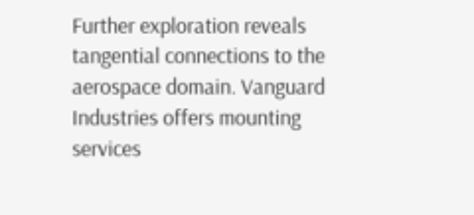Further exploration reveals tangential connections to the aerospace domain. Vanguard Industries offers mounting services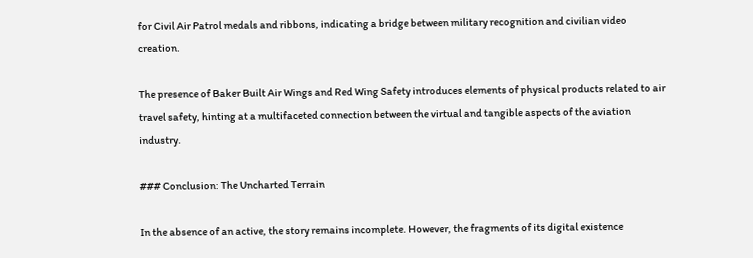for Civil Air Patrol medals and ribbons, indicating a bridge between military recognition and civilian video creation.

The presence of Baker Built Air Wings and Red Wing Safety introduces elements of physical products related to air travel safety, hinting at a multifaceted connection between the virtual and tangible aspects of the aviation industry.

### Conclusion: The Uncharted Terrain

In the absence of an active, the story remains incomplete. However, the fragments of its digital existence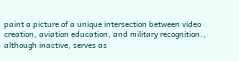paint a picture of a unique intersection between video creation, aviation education, and military recognition., although inactive, serves as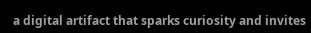a digital artifact that sparks curiosity and invites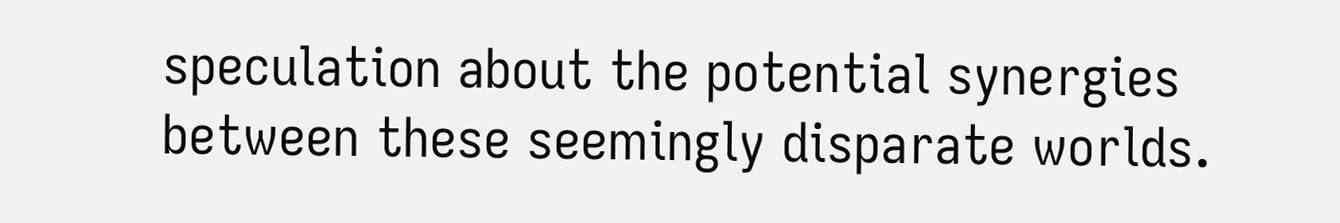speculation about the potential synergies between these seemingly disparate worlds.